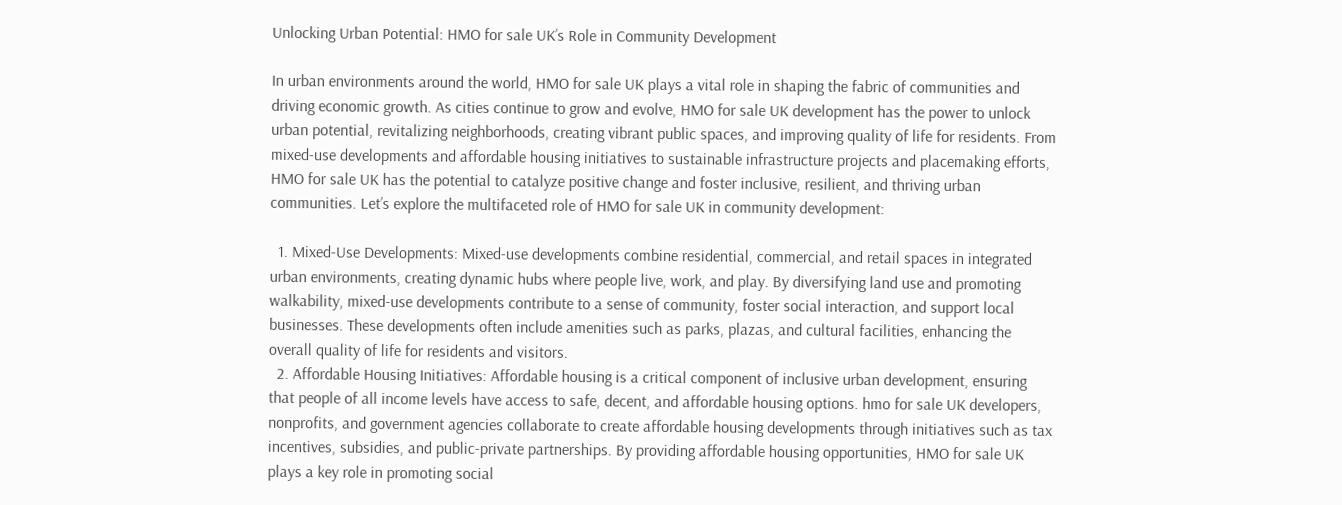Unlocking Urban Potential: HMO for sale UK’s Role in Community Development

In urban environments around the world, HMO for sale UK plays a vital role in shaping the fabric of communities and driving economic growth. As cities continue to grow and evolve, HMO for sale UK development has the power to unlock urban potential, revitalizing neighborhoods, creating vibrant public spaces, and improving quality of life for residents. From mixed-use developments and affordable housing initiatives to sustainable infrastructure projects and placemaking efforts, HMO for sale UK has the potential to catalyze positive change and foster inclusive, resilient, and thriving urban communities. Let’s explore the multifaceted role of HMO for sale UK in community development:

  1. Mixed-Use Developments: Mixed-use developments combine residential, commercial, and retail spaces in integrated urban environments, creating dynamic hubs where people live, work, and play. By diversifying land use and promoting walkability, mixed-use developments contribute to a sense of community, foster social interaction, and support local businesses. These developments often include amenities such as parks, plazas, and cultural facilities, enhancing the overall quality of life for residents and visitors.
  2. Affordable Housing Initiatives: Affordable housing is a critical component of inclusive urban development, ensuring that people of all income levels have access to safe, decent, and affordable housing options. hmo for sale UK developers, nonprofits, and government agencies collaborate to create affordable housing developments through initiatives such as tax incentives, subsidies, and public-private partnerships. By providing affordable housing opportunities, HMO for sale UK plays a key role in promoting social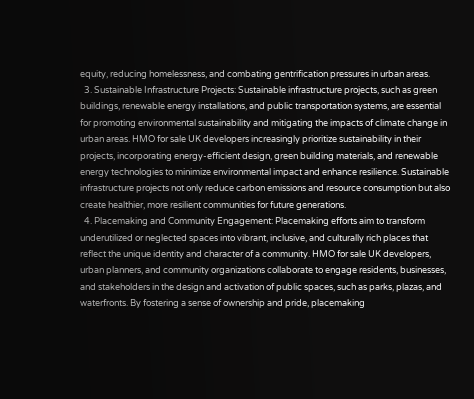equity, reducing homelessness, and combating gentrification pressures in urban areas.
  3. Sustainable Infrastructure Projects: Sustainable infrastructure projects, such as green buildings, renewable energy installations, and public transportation systems, are essential for promoting environmental sustainability and mitigating the impacts of climate change in urban areas. HMO for sale UK developers increasingly prioritize sustainability in their projects, incorporating energy-efficient design, green building materials, and renewable energy technologies to minimize environmental impact and enhance resilience. Sustainable infrastructure projects not only reduce carbon emissions and resource consumption but also create healthier, more resilient communities for future generations.
  4. Placemaking and Community Engagement: Placemaking efforts aim to transform underutilized or neglected spaces into vibrant, inclusive, and culturally rich places that reflect the unique identity and character of a community. HMO for sale UK developers, urban planners, and community organizations collaborate to engage residents, businesses, and stakeholders in the design and activation of public spaces, such as parks, plazas, and waterfronts. By fostering a sense of ownership and pride, placemaking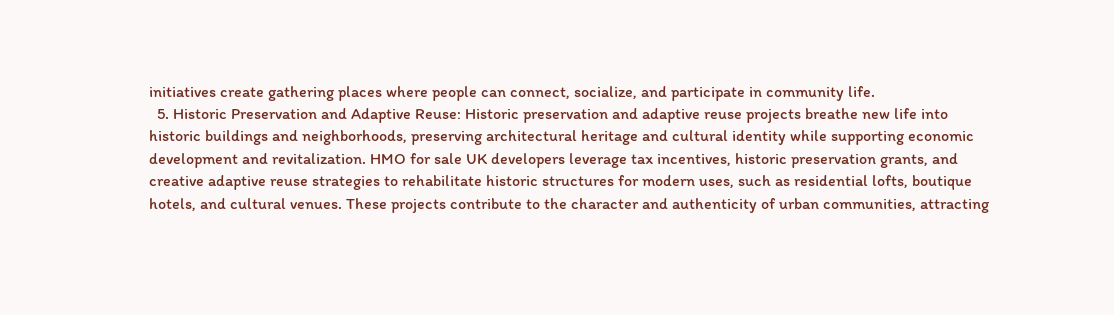initiatives create gathering places where people can connect, socialize, and participate in community life.
  5. Historic Preservation and Adaptive Reuse: Historic preservation and adaptive reuse projects breathe new life into historic buildings and neighborhoods, preserving architectural heritage and cultural identity while supporting economic development and revitalization. HMO for sale UK developers leverage tax incentives, historic preservation grants, and creative adaptive reuse strategies to rehabilitate historic structures for modern uses, such as residential lofts, boutique hotels, and cultural venues. These projects contribute to the character and authenticity of urban communities, attracting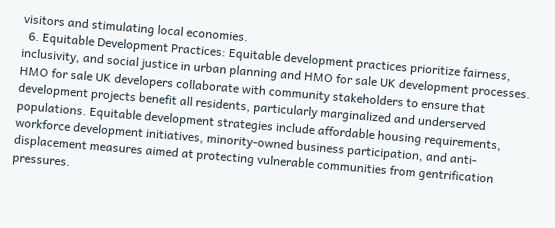visitors and stimulating local economies.
  6. Equitable Development Practices: Equitable development practices prioritize fairness, inclusivity, and social justice in urban planning and HMO for sale UK development processes. HMO for sale UK developers collaborate with community stakeholders to ensure that development projects benefit all residents, particularly marginalized and underserved populations. Equitable development strategies include affordable housing requirements, workforce development initiatives, minority-owned business participation, and anti-displacement measures aimed at protecting vulnerable communities from gentrification pressures.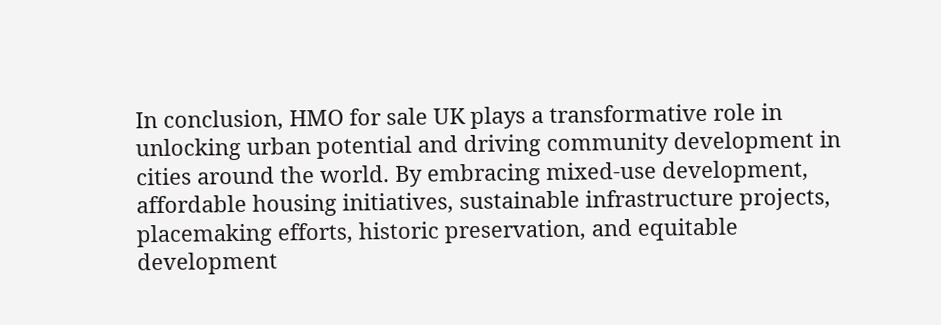In conclusion, HMO for sale UK plays a transformative role in unlocking urban potential and driving community development in cities around the world. By embracing mixed-use development, affordable housing initiatives, sustainable infrastructure projects, placemaking efforts, historic preservation, and equitable development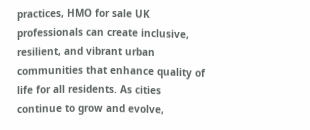practices, HMO for sale UK professionals can create inclusive, resilient, and vibrant urban communities that enhance quality of life for all residents. As cities continue to grow and evolve,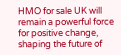HMO for sale UK will remain a powerful force for positive change, shaping the future of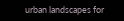urban landscapes for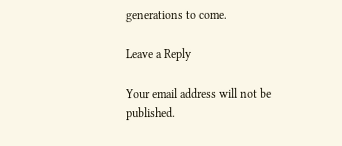generations to come.

Leave a Reply

Your email address will not be published.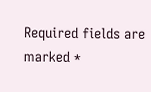Required fields are marked *